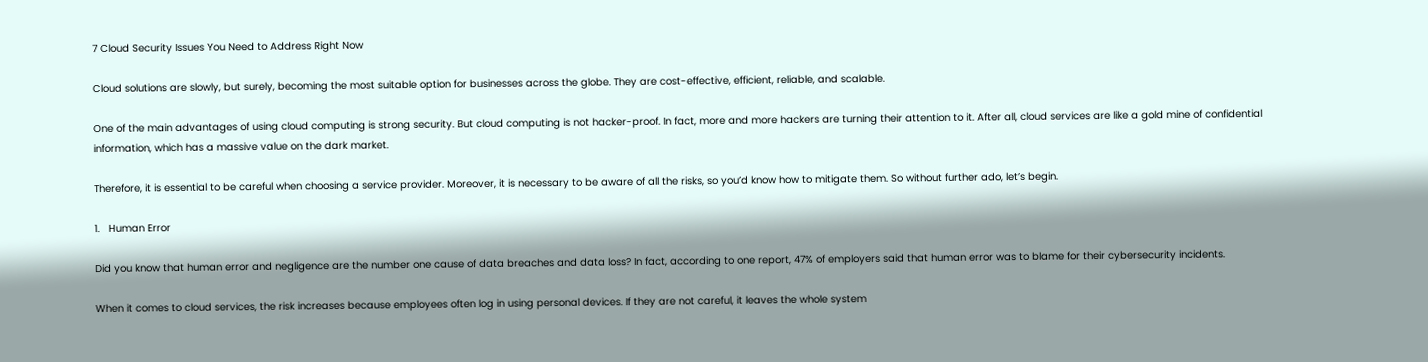7 Cloud Security Issues You Need to Address Right Now

Cloud solutions are slowly, but surely, becoming the most suitable option for businesses across the globe. They are cost-effective, efficient, reliable, and scalable.

One of the main advantages of using cloud computing is strong security. But cloud computing is not hacker-proof. In fact, more and more hackers are turning their attention to it. After all, cloud services are like a gold mine of confidential information, which has a massive value on the dark market.

Therefore, it is essential to be careful when choosing a service provider. Moreover, it is necessary to be aware of all the risks, so you’d know how to mitigate them. So without further ado, let’s begin.

1.   Human Error

Did you know that human error and negligence are the number one cause of data breaches and data loss? In fact, according to one report, 47% of employers said that human error was to blame for their cybersecurity incidents.

When it comes to cloud services, the risk increases because employees often log in using personal devices. If they are not careful, it leaves the whole system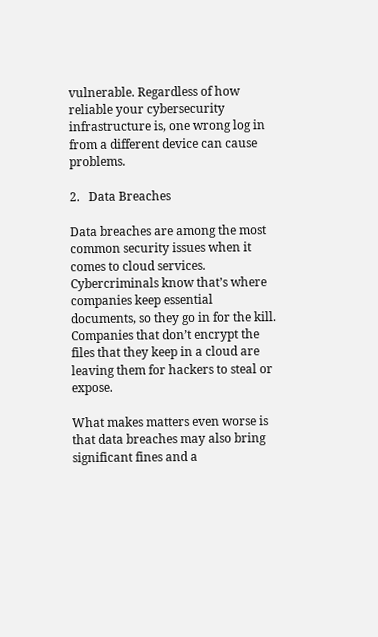vulnerable. Regardless of how reliable your cybersecurity infrastructure is, one wrong log in from a different device can cause problems.

2.   Data Breaches

Data breaches are among the most common security issues when it comes to cloud services. Cybercriminals know that’s where companies keep essential documents, so they go in for the kill. Companies that don’t encrypt the files that they keep in a cloud are leaving them for hackers to steal or expose.

What makes matters even worse is that data breaches may also bring significant fines and a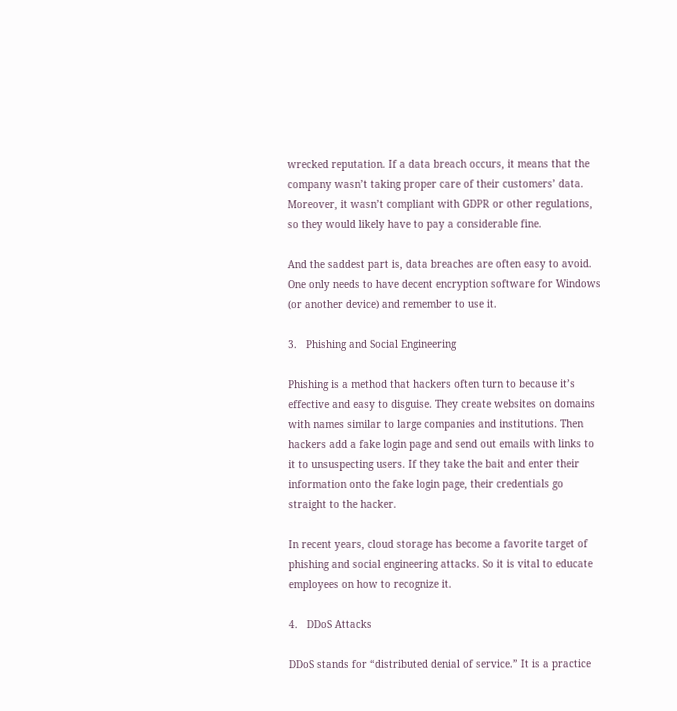wrecked reputation. If a data breach occurs, it means that the company wasn’t taking proper care of their customers’ data. Moreover, it wasn’t compliant with GDPR or other regulations, so they would likely have to pay a considerable fine.

And the saddest part is, data breaches are often easy to avoid. One only needs to have decent encryption software for Windows (or another device) and remember to use it.

3.   Phishing and Social Engineering

Phishing is a method that hackers often turn to because it’s effective and easy to disguise. They create websites on domains with names similar to large companies and institutions. Then hackers add a fake login page and send out emails with links to it to unsuspecting users. If they take the bait and enter their information onto the fake login page, their credentials go straight to the hacker.

In recent years, cloud storage has become a favorite target of phishing and social engineering attacks. So it is vital to educate employees on how to recognize it.

4.   DDoS Attacks

DDoS stands for “distributed denial of service.” It is a practice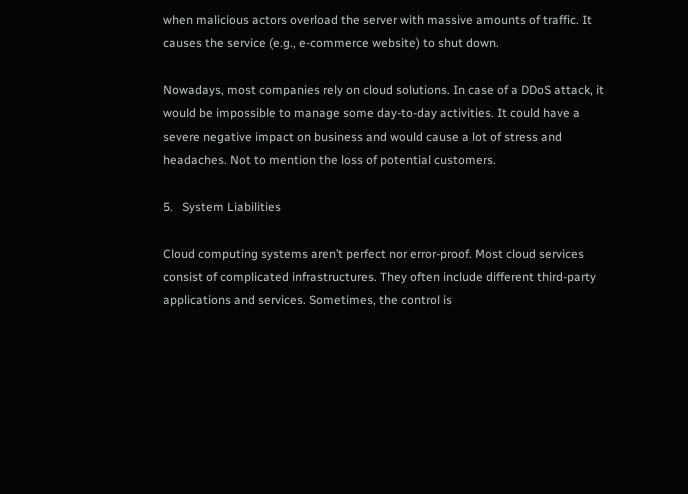when malicious actors overload the server with massive amounts of traffic. It causes the service (e.g., e-commerce website) to shut down.

Nowadays, most companies rely on cloud solutions. In case of a DDoS attack, it would be impossible to manage some day-to-day activities. It could have a severe negative impact on business and would cause a lot of stress and headaches. Not to mention the loss of potential customers.

5.   System Liabilities

Cloud computing systems aren’t perfect nor error-proof. Most cloud services consist of complicated infrastructures. They often include different third-party applications and services. Sometimes, the control is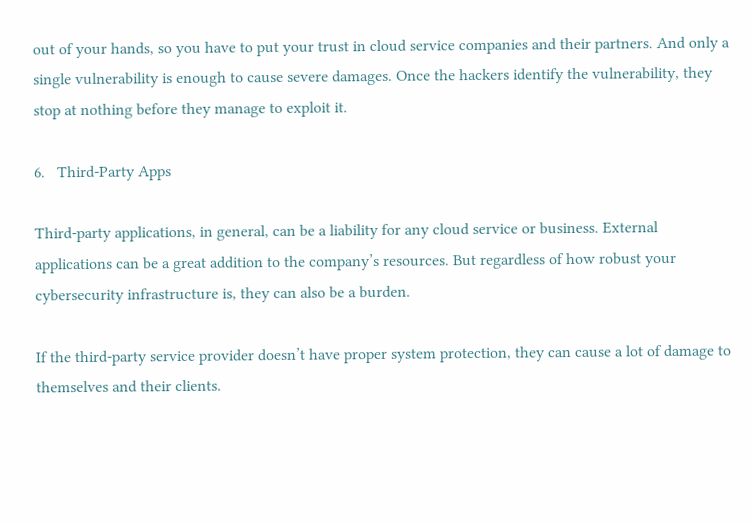out of your hands, so you have to put your trust in cloud service companies and their partners. And only a single vulnerability is enough to cause severe damages. Once the hackers identify the vulnerability, they stop at nothing before they manage to exploit it.

6.   Third-Party Apps

Third-party applications, in general, can be a liability for any cloud service or business. External applications can be a great addition to the company’s resources. But regardless of how robust your cybersecurity infrastructure is, they can also be a burden.

If the third-party service provider doesn’t have proper system protection, they can cause a lot of damage to themselves and their clients.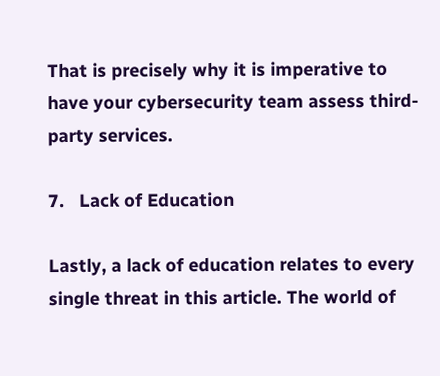That is precisely why it is imperative to have your cybersecurity team assess third-party services.

7.   Lack of Education

Lastly, a lack of education relates to every single threat in this article. The world of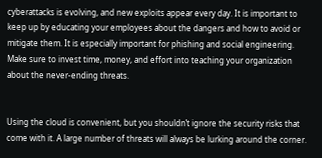cyberattacks is evolving, and new exploits appear every day. It is important to keep up by educating your employees about the dangers and how to avoid or mitigate them. It is especially important for phishing and social engineering. Make sure to invest time, money, and effort into teaching your organization about the never-ending threats.


Using the cloud is convenient, but you shouldn’t ignore the security risks that come with it. A large number of threats will always be lurking around the corner.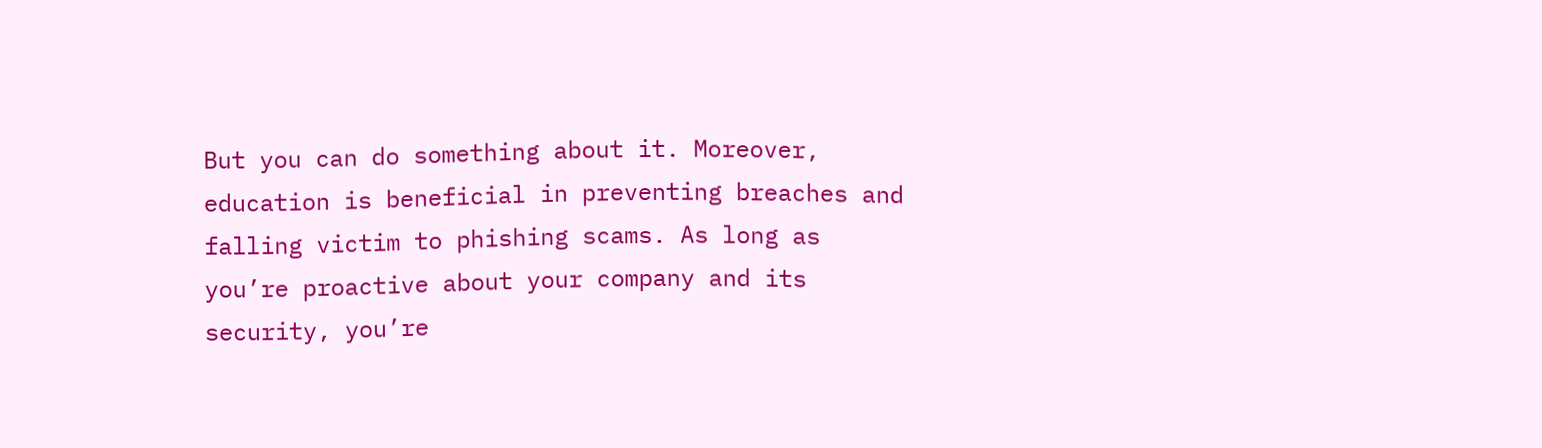But you can do something about it. Moreover, education is beneficial in preventing breaches and falling victim to phishing scams. As long as you’re proactive about your company and its security, you’re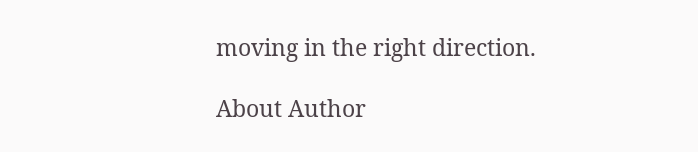moving in the right direction.

About Author